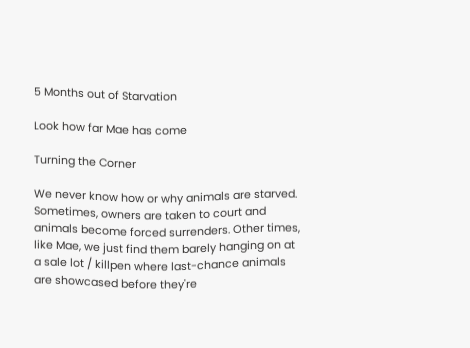5 Months out of Starvation

Look how far Mae has come

Turning the Corner

We never know how or why animals are starved. Sometimes, owners are taken to court and animals become forced surrenders. Other times, like Mae, we just find them barely hanging on at a sale lot / killpen where last-chance animals are showcased before they're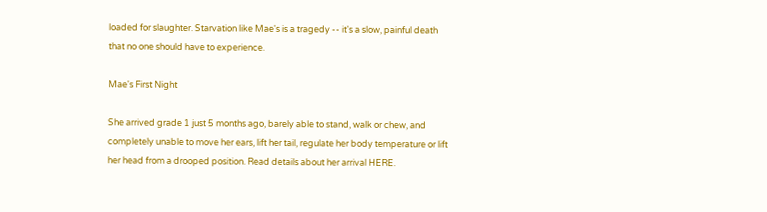loaded for slaughter. Starvation like Mae's is a tragedy -- it's a slow, painful death that no one should have to experience.

Mae's First Night

She arrived grade 1 just 5 months ago, barely able to stand, walk or chew, and completely unable to move her ears, lift her tail, regulate her body temperature or lift her head from a drooped position. Read details about her arrival HERE.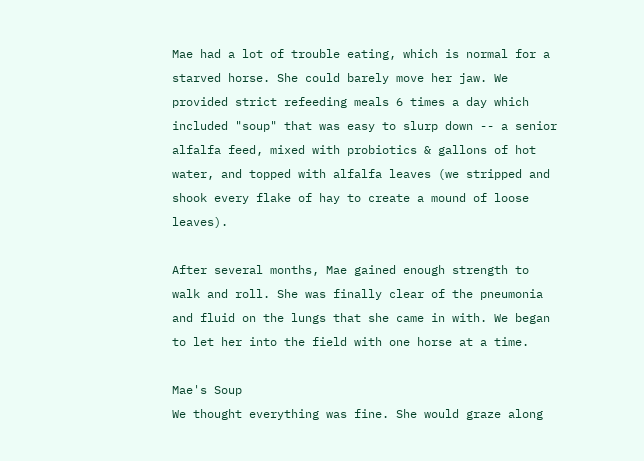Mae had a lot of trouble eating, which is normal for a starved horse. She could barely move her jaw. We provided strict refeeding meals 6 times a day which included "soup" that was easy to slurp down -- a senior alfalfa feed, mixed with probiotics & gallons of hot water, and topped with alfalfa leaves (we stripped and shook every flake of hay to create a mound of loose leaves).

After several months, Mae gained enough strength to walk and roll. She was finally clear of the pneumonia and fluid on the lungs that she came in with. We began to let her into the field with one horse at a time.

Mae's Soup
We thought everything was fine. She would graze along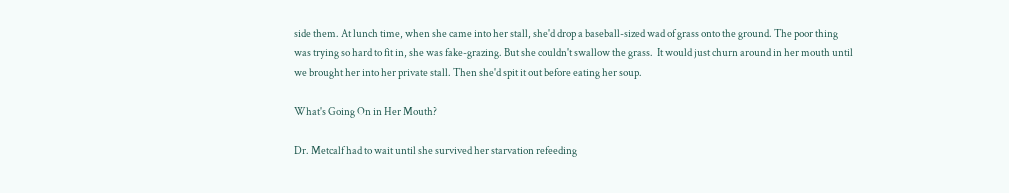side them. At lunch time, when she came into her stall, she'd drop a baseball-sized wad of grass onto the ground. The poor thing was trying so hard to fit in, she was fake-grazing. But she couldn't swallow the grass.  It would just churn around in her mouth until we brought her into her private stall. Then she'd spit it out before eating her soup.

What's Going On in Her Mouth?

Dr. Metcalf had to wait until she survived her starvation refeeding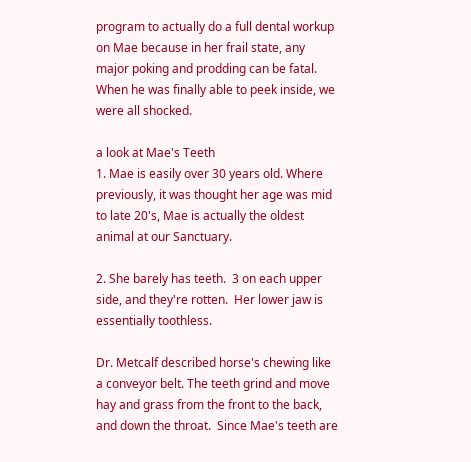program to actually do a full dental workup on Mae because in her frail state, any major poking and prodding can be fatal.  When he was finally able to peek inside, we were all shocked.

a look at Mae's Teeth
1. Mae is easily over 30 years old. Where previously, it was thought her age was mid to late 20's, Mae is actually the oldest animal at our Sanctuary.

2. She barely has teeth.  3 on each upper side, and they're rotten.  Her lower jaw is essentially toothless.

Dr. Metcalf described horse's chewing like a conveyor belt. The teeth grind and move hay and grass from the front to the back, and down the throat.  Since Mae's teeth are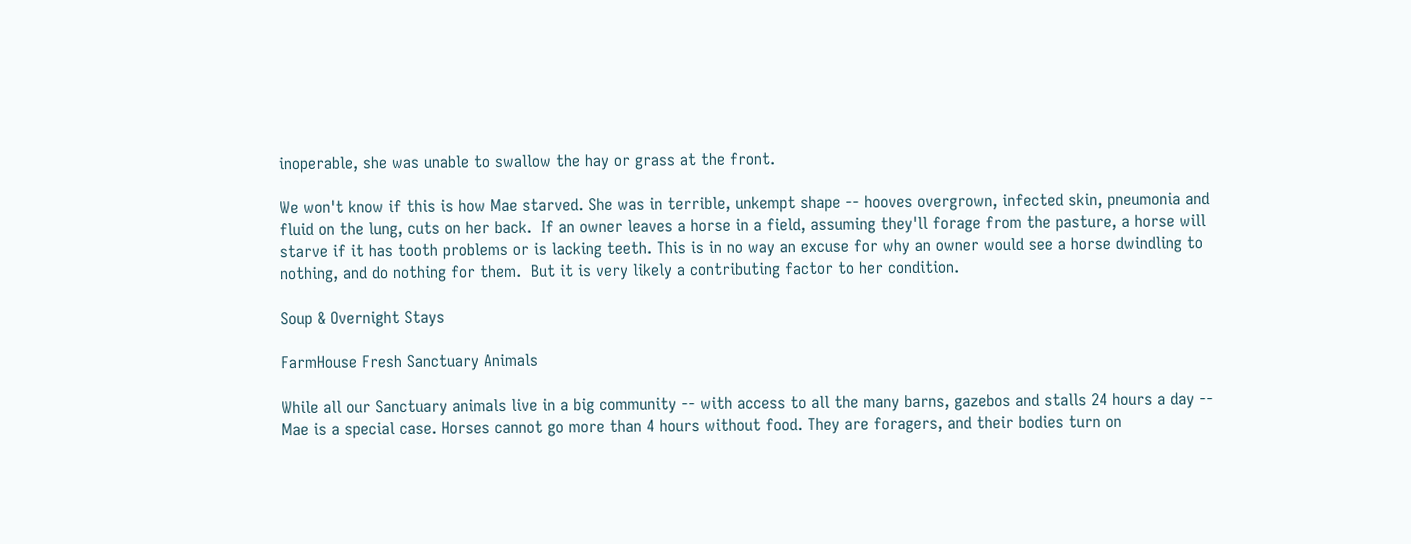inoperable, she was unable to swallow the hay or grass at the front.

We won't know if this is how Mae starved. She was in terrible, unkempt shape -- hooves overgrown, infected skin, pneumonia and fluid on the lung, cuts on her back.  If an owner leaves a horse in a field, assuming they'll forage from the pasture, a horse will starve if it has tooth problems or is lacking teeth. This is in no way an excuse for why an owner would see a horse dwindling to nothing, and do nothing for them.  But it is very likely a contributing factor to her condition.

Soup & Overnight Stays

FarmHouse Fresh Sanctuary Animals

While all our Sanctuary animals live in a big community -- with access to all the many barns, gazebos and stalls 24 hours a day -- Mae is a special case. Horses cannot go more than 4 hours without food. They are foragers, and their bodies turn on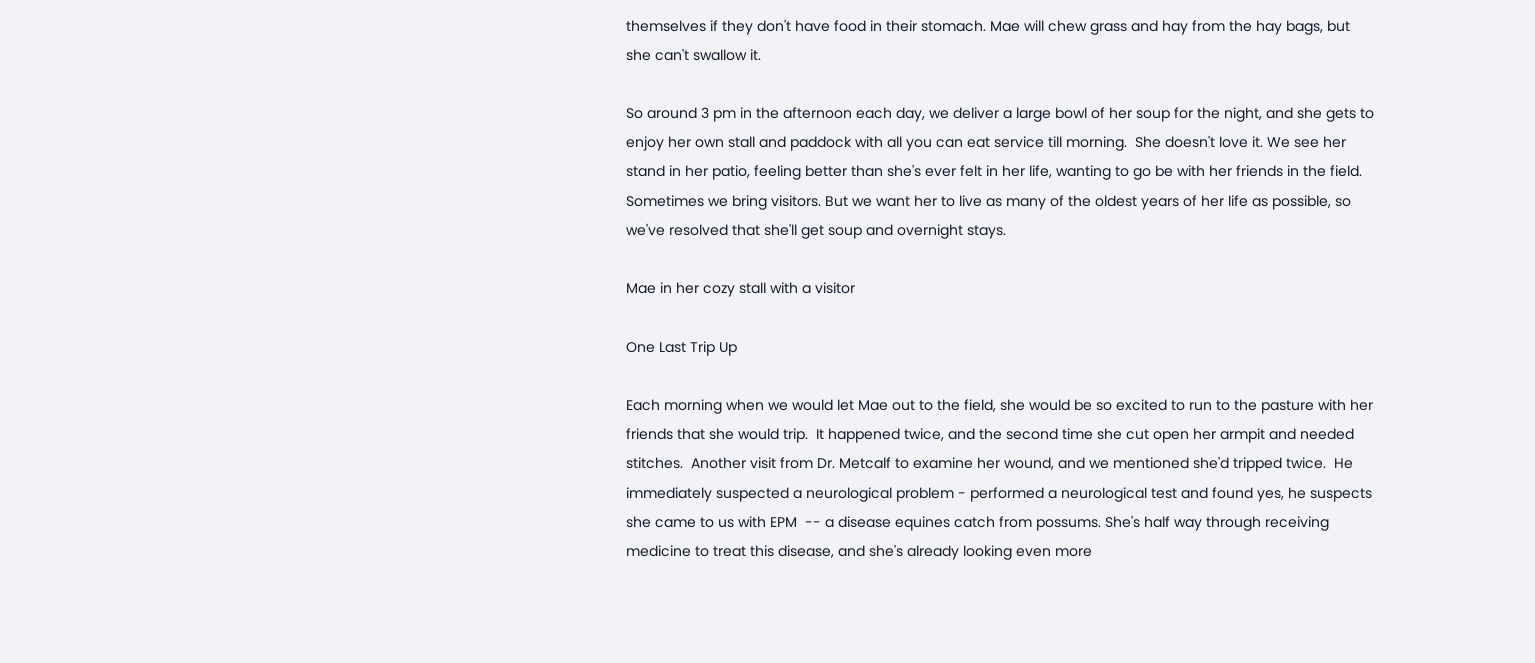themselves if they don't have food in their stomach. Mae will chew grass and hay from the hay bags, but she can't swallow it.

So around 3 pm in the afternoon each day, we deliver a large bowl of her soup for the night, and she gets to enjoy her own stall and paddock with all you can eat service till morning.  She doesn't love it. We see her stand in her patio, feeling better than she's ever felt in her life, wanting to go be with her friends in the field. Sometimes we bring visitors. But we want her to live as many of the oldest years of her life as possible, so we've resolved that she'll get soup and overnight stays.

Mae in her cozy stall with a visitor

One Last Trip Up

Each morning when we would let Mae out to the field, she would be so excited to run to the pasture with her friends that she would trip.  It happened twice, and the second time she cut open her armpit and needed stitches.  Another visit from Dr. Metcalf to examine her wound, and we mentioned she'd tripped twice.  He immediately suspected a neurological problem - performed a neurological test and found yes, he suspects she came to us with EPM  -- a disease equines catch from possums. She's half way through receiving medicine to treat this disease, and she's already looking even more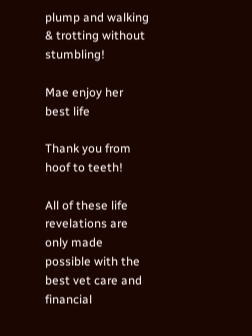plump and walking & trotting without stumbling!

Mae enjoy her best life

Thank you from hoof to teeth!

All of these life revelations are only made possible with the best vet care and financial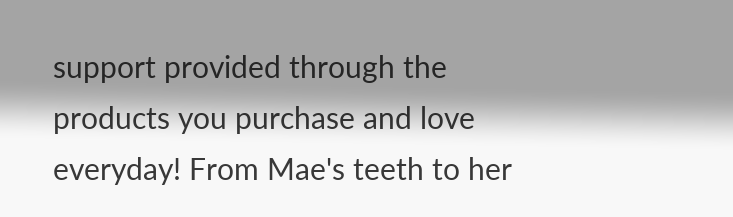support provided through the products you purchase and love everyday! From Mae's teeth to her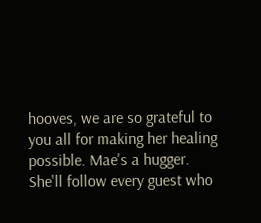hooves, we are so grateful to you all for making her healing possible. Mae's a hugger. She'll follow every guest who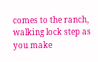comes to the ranch, walking lock step as you make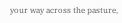your way across the pasture,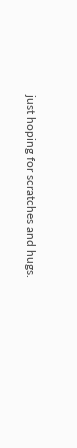just hoping for scratches and hugs.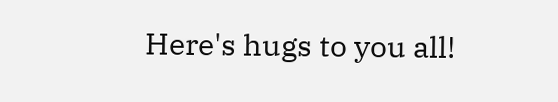Here's hugs to you all!